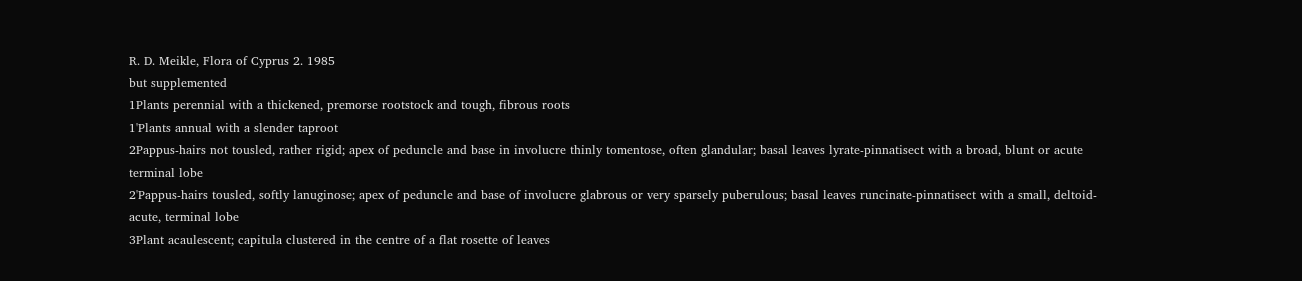R. D. Meikle, Flora of Cyprus 2. 1985
but supplemented
1Plants perennial with a thickened, premorse rootstock and tough, fibrous roots
1'Plants annual with a slender taproot
2Pappus-hairs not tousled, rather rigid; apex of peduncle and base in involucre thinly tomentose, often glandular; basal leaves lyrate-pinnatisect with a broad, blunt or acute terminal lobe
2'Pappus-hairs tousled, softly lanuginose; apex of peduncle and base of involucre glabrous or very sparsely puberulous; basal leaves runcinate-pinnatisect with a small, deltoid-acute, terminal lobe
3Plant acaulescent; capitula clustered in the centre of a flat rosette of leaves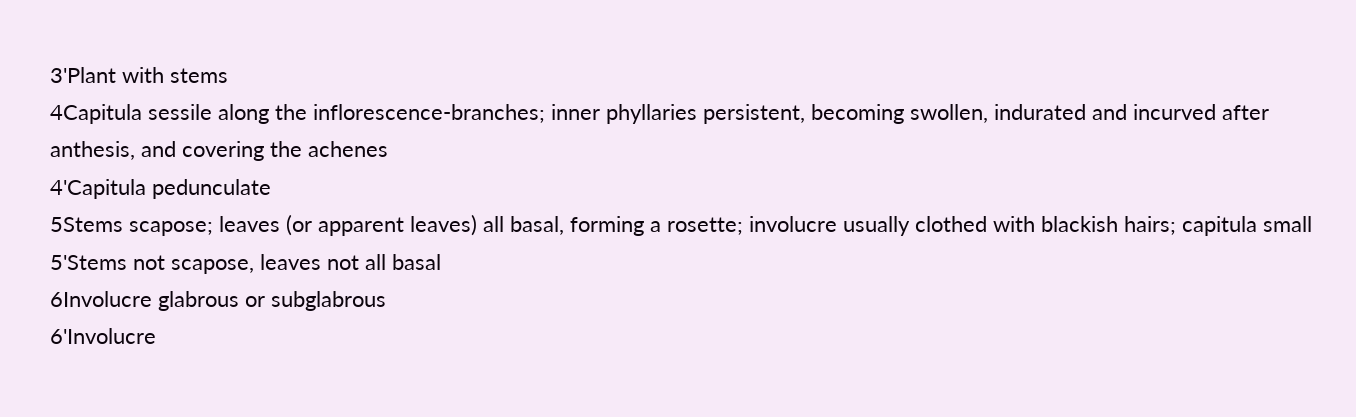3'Plant with stems
4Capitula sessile along the inflorescence-branches; inner phyllaries persistent, becoming swollen, indurated and incurved after anthesis, and covering the achenes
4'Capitula pedunculate
5Stems scapose; leaves (or apparent leaves) all basal, forming a rosette; involucre usually clothed with blackish hairs; capitula small
5'Stems not scapose, leaves not all basal
6Involucre glabrous or subglabrous
6'Involucre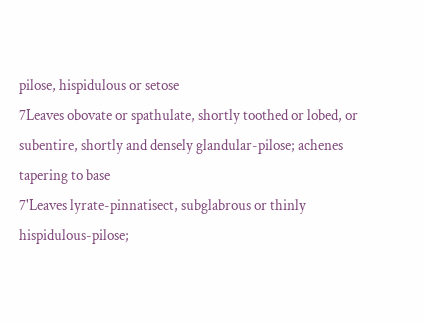pilose, hispidulous or setose
7Leaves obovate or spathulate, shortly toothed or lobed, or subentire, shortly and densely glandular-pilose; achenes tapering to base
7'Leaves lyrate-pinnatisect, subglabrous or thinly hispidulous-pilose;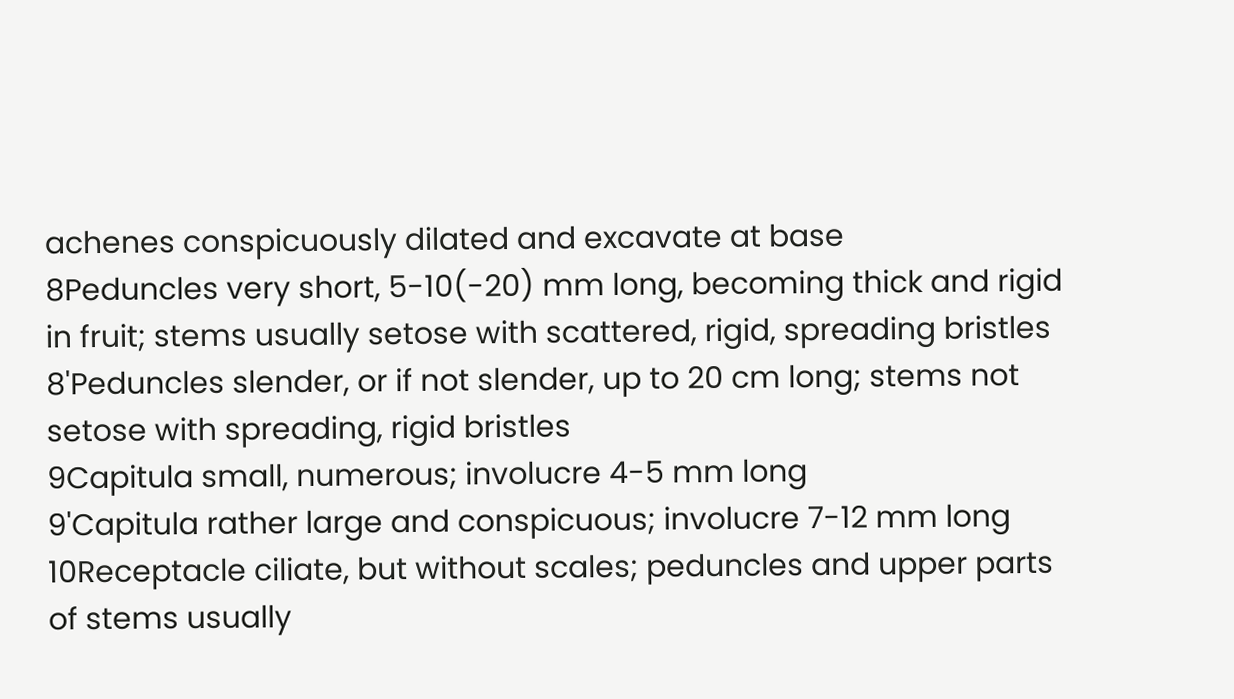achenes conspicuously dilated and excavate at base
8Peduncles very short, 5-10(-20) mm long, becoming thick and rigid in fruit; stems usually setose with scattered, rigid, spreading bristles
8'Peduncles slender, or if not slender, up to 20 cm long; stems not setose with spreading, rigid bristles
9Capitula small, numerous; involucre 4-5 mm long
9'Capitula rather large and conspicuous; involucre 7-12 mm long
10Receptacle ciliate, but without scales; peduncles and upper parts of stems usually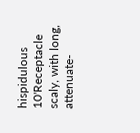hispidulous
10'Receptacle scaly, with long, attenuate-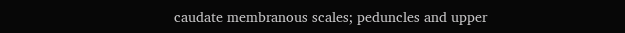caudate membranous scales; peduncles and upper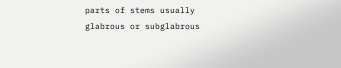parts of stems usually glabrous or subglabrous